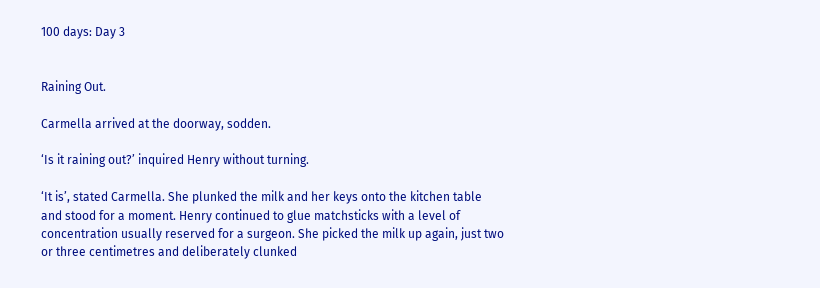100 days: Day 3


Raining Out.

Carmella arrived at the doorway, sodden.

‘Is it raining out?’ inquired Henry without turning.

‘It is’, stated Carmella. She plunked the milk and her keys onto the kitchen table and stood for a moment. Henry continued to glue matchsticks with a level of concentration usually reserved for a surgeon. She picked the milk up again, just two or three centimetres and deliberately clunked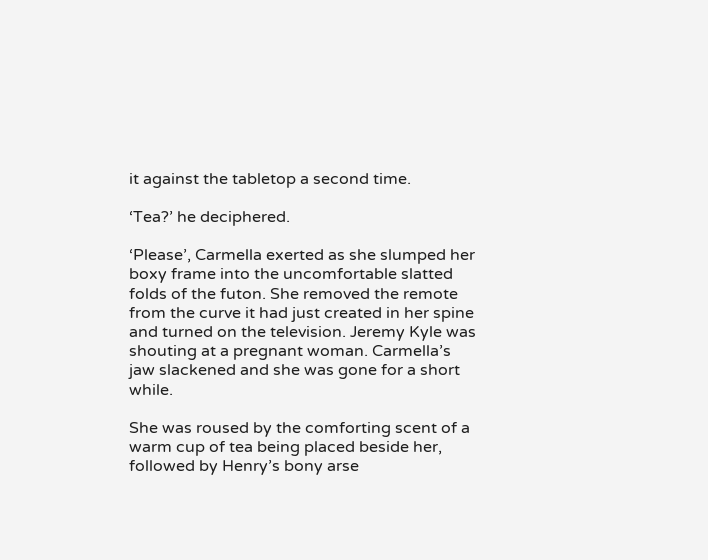it against the tabletop a second time.

‘Tea?’ he deciphered.

‘Please’, Carmella exerted as she slumped her boxy frame into the uncomfortable slatted folds of the futon. She removed the remote from the curve it had just created in her spine and turned on the television. Jeremy Kyle was shouting at a pregnant woman. Carmella’s jaw slackened and she was gone for a short while.

She was roused by the comforting scent of a warm cup of tea being placed beside her, followed by Henry’s bony arse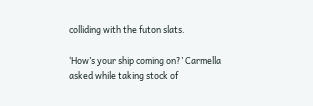colliding with the futon slats.

‘How’s your ship coming on?’ Carmella asked while taking stock of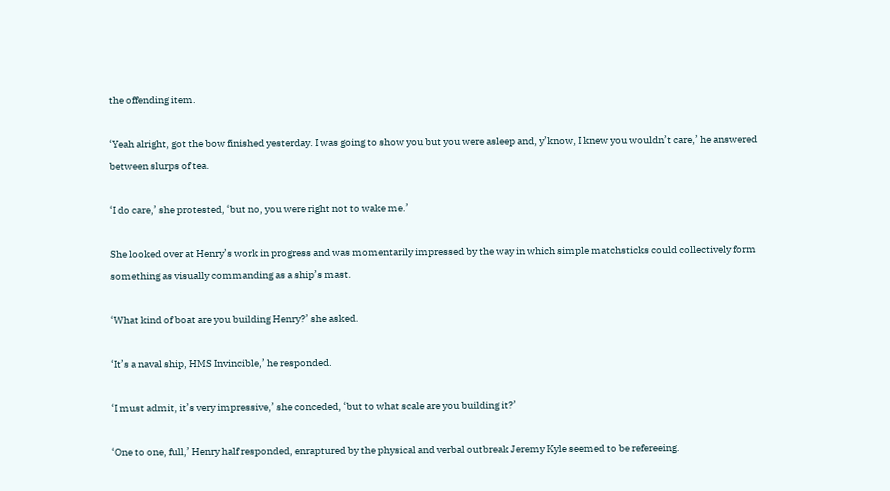the offending item.

‘Yeah alright, got the bow finished yesterday. I was going to show you but you were asleep and, y’know, I knew you wouldn’t care,’ he answered between slurps of tea.

‘I do care,’ she protested, ‘but no, you were right not to wake me.’

She looked over at Henry’s work in progress and was momentarily impressed by the way in which simple matchsticks could collectively form something as visually commanding as a ship’s mast.

‘What kind of boat are you building Henry?’ she asked.

‘It’s a naval ship, HMS Invincible,’ he responded.

‘I must admit, it’s very impressive,’ she conceded, ‘but to what scale are you building it?’

‘One to one, full,’ Henry half responded, enraptured by the physical and verbal outbreak Jeremy Kyle seemed to be refereeing.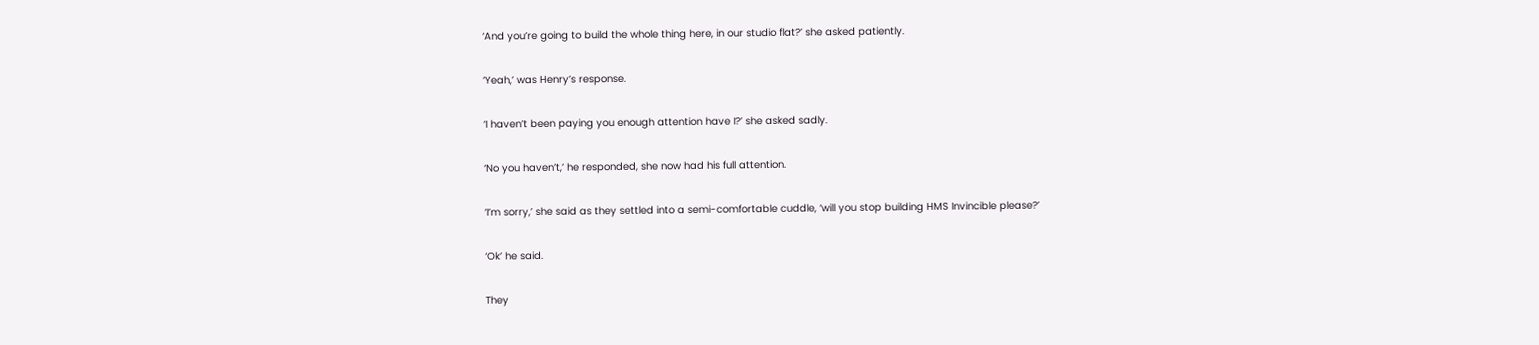‘And you’re going to build the whole thing here, in our studio flat?’ she asked patiently.

‘Yeah,’ was Henry’s response.

‘I haven’t been paying you enough attention have I?’ she asked sadly.

‘No you haven’t,’ he responded, she now had his full attention.

‘I’m sorry,’ she said as they settled into a semi-comfortable cuddle, ‘will you stop building HMS Invincible please?’

‘Ok’ he said.

They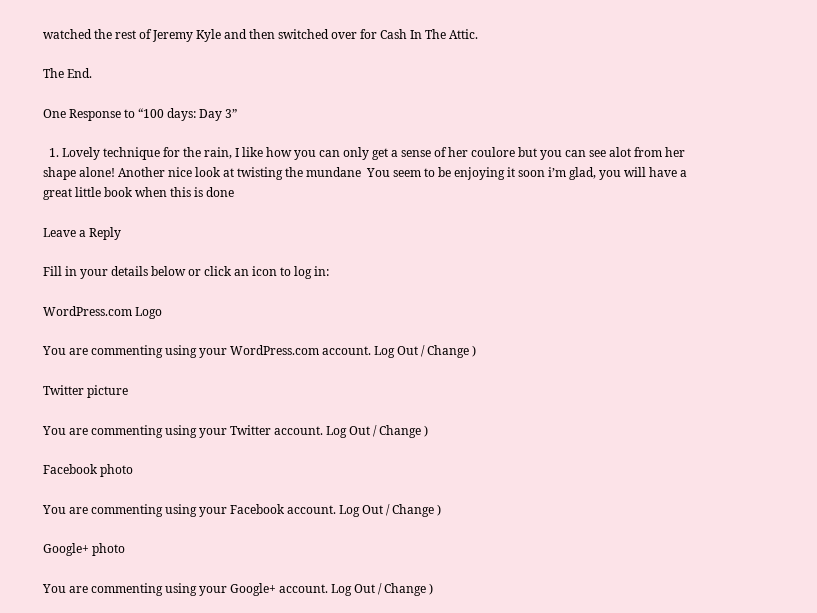watched the rest of Jeremy Kyle and then switched over for Cash In The Attic.

The End.

One Response to “100 days: Day 3”

  1. Lovely technique for the rain, I like how you can only get a sense of her coulore but you can see alot from her shape alone! Another nice look at twisting the mundane  You seem to be enjoying it soon i’m glad, you will have a great little book when this is done

Leave a Reply

Fill in your details below or click an icon to log in:

WordPress.com Logo

You are commenting using your WordPress.com account. Log Out / Change )

Twitter picture

You are commenting using your Twitter account. Log Out / Change )

Facebook photo

You are commenting using your Facebook account. Log Out / Change )

Google+ photo

You are commenting using your Google+ account. Log Out / Change )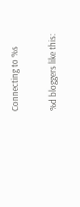Connecting to %s

%d bloggers like this: